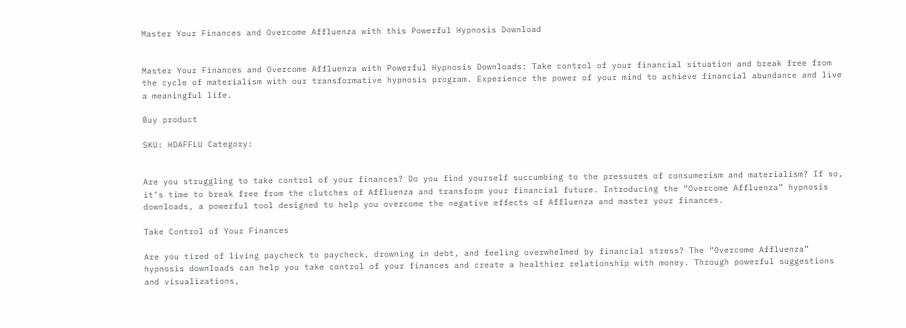Master Your Finances and Overcome Affluenza with this Powerful Hypnosis Download


Master Your Finances and Overcome Affluenza with Powerful Hypnosis Downloads: Take control of your financial situation and break free from the cycle of materialism with our transformative hypnosis program. Experience the power of your mind to achieve financial abundance and live a meaningful life.

Buy product

SKU: HDAFFLU Category:


Are you struggling to take control of your finances? Do you find yourself succumbing to the pressures of consumerism and materialism? If so, it’s time to break free from the clutches of Affluenza and transform your financial future. Introducing the “Overcome Affluenza” hypnosis downloads, a powerful tool designed to help you overcome the negative effects of Affluenza and master your finances.

Take Control of Your Finances

Are you tired of living paycheck to paycheck, drowning in debt, and feeling overwhelmed by financial stress? The “Overcome Affluenza” hypnosis downloads can help you take control of your finances and create a healthier relationship with money. Through powerful suggestions and visualizations,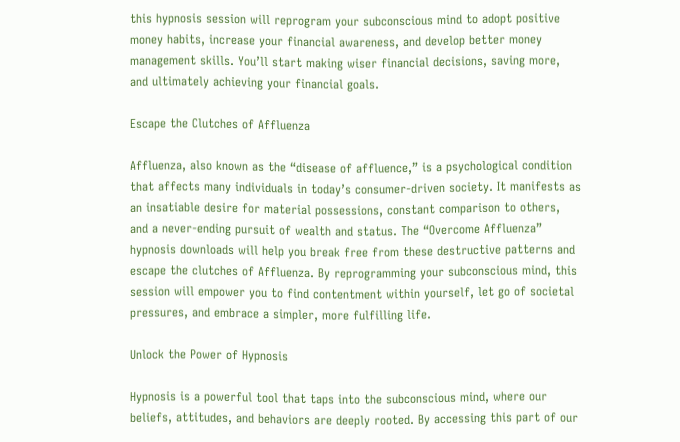this hypnosis session will reprogram your subconscious mind to adopt positive money habits, increase your financial awareness, and develop better money management skills. You’ll start making wiser financial decisions, saving more, and ultimately achieving your financial goals.

Escape the Clutches of Affluenza

Affluenza, also known as the “disease of affluence,” is a psychological condition that affects many individuals in today’s consumer-driven society. It manifests as an insatiable desire for material possessions, constant comparison to others, and a never-ending pursuit of wealth and status. The “Overcome Affluenza” hypnosis downloads will help you break free from these destructive patterns and escape the clutches of Affluenza. By reprogramming your subconscious mind, this session will empower you to find contentment within yourself, let go of societal pressures, and embrace a simpler, more fulfilling life.

Unlock the Power of Hypnosis

Hypnosis is a powerful tool that taps into the subconscious mind, where our beliefs, attitudes, and behaviors are deeply rooted. By accessing this part of our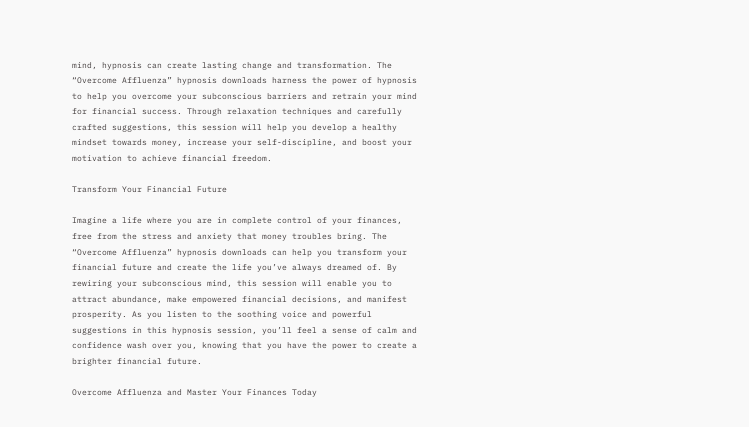mind, hypnosis can create lasting change and transformation. The “Overcome Affluenza” hypnosis downloads harness the power of hypnosis to help you overcome your subconscious barriers and retrain your mind for financial success. Through relaxation techniques and carefully crafted suggestions, this session will help you develop a healthy mindset towards money, increase your self-discipline, and boost your motivation to achieve financial freedom.

Transform Your Financial Future

Imagine a life where you are in complete control of your finances, free from the stress and anxiety that money troubles bring. The “Overcome Affluenza” hypnosis downloads can help you transform your financial future and create the life you’ve always dreamed of. By rewiring your subconscious mind, this session will enable you to attract abundance, make empowered financial decisions, and manifest prosperity. As you listen to the soothing voice and powerful suggestions in this hypnosis session, you’ll feel a sense of calm and confidence wash over you, knowing that you have the power to create a brighter financial future.

Overcome Affluenza and Master Your Finances Today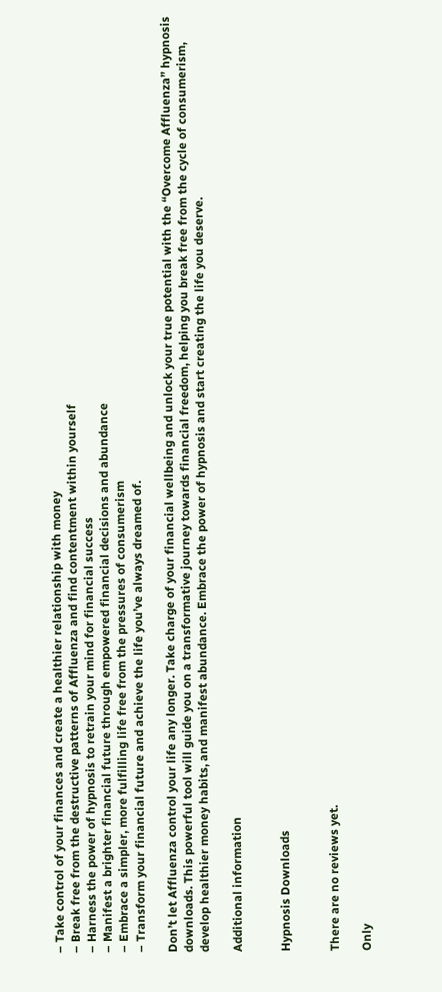– Take control of your finances and create a healthier relationship with money
– Break free from the destructive patterns of Affluenza and find contentment within yourself
– Harness the power of hypnosis to retrain your mind for financial success
– Manifest a brighter financial future through empowered financial decisions and abundance
– Embrace a simpler, more fulfilling life free from the pressures of consumerism
– Transform your financial future and achieve the life you’ve always dreamed of.

Don’t let Affluenza control your life any longer. Take charge of your financial wellbeing and unlock your true potential with the “Overcome Affluenza” hypnosis downloads. This powerful tool will guide you on a transformative journey towards financial freedom, helping you break free from the cycle of consumerism, develop healthier money habits, and manifest abundance. Embrace the power of hypnosis and start creating the life you deserve.

Additional information


Hypnosis Downloads


There are no reviews yet.

Only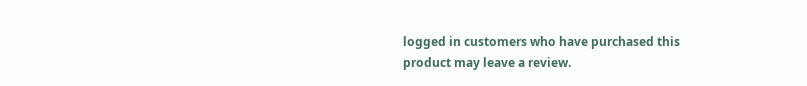logged in customers who have purchased this product may leave a review.